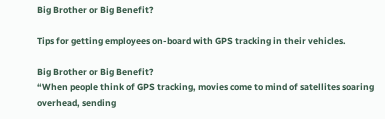Big Brother or Big Benefit?

Tips for getting employees on-board with GPS tracking in their vehicles.

Big Brother or Big Benefit?
“When people think of GPS tracking, movies come to mind of satellites soaring overhead, sending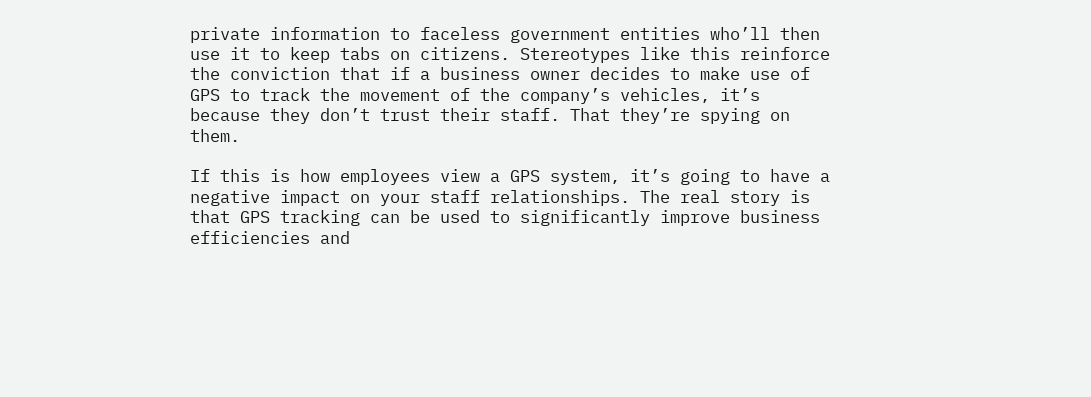private information to faceless government entities who’ll then use it to keep tabs on citizens. Stereotypes like this reinforce the conviction that if a business owner decides to make use of GPS to track the movement of the company’s vehicles, it’s because they don’t trust their staff. That they’re spying on them.

If this is how employees view a GPS system, it’s going to have a negative impact on your staff relationships. The real story is that GPS tracking can be used to significantly improve business efficiencies and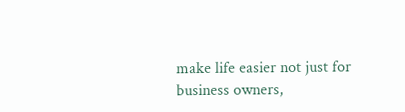make life easier not just for business owners,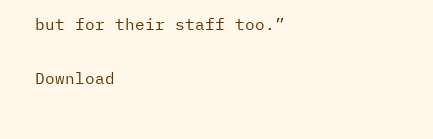but for their staff too.”

Download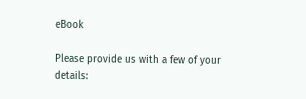eBook

Please provide us with a few of your details: